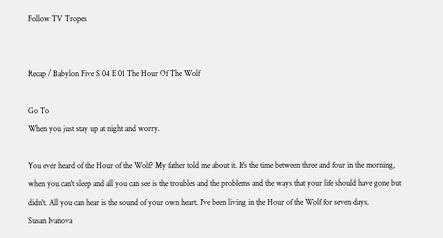Follow TV Tropes


Recap / Babylon Five S 04 E 01 The Hour Of The Wolf

Go To
When you just stay up at night and worry.

You ever heard of the Hour of the Wolf? My father told me about it. It's the time between three and four in the morning, when you can't sleep and all you can see is the troubles and the problems and the ways that your life should have gone but didn't. All you can hear is the sound of your own heart. I've been living in the Hour of the Wolf for seven days.
Susan Ivanova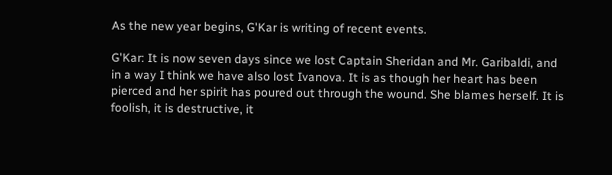As the new year begins, G'Kar is writing of recent events.

G'Kar: It is now seven days since we lost Captain Sheridan and Mr. Garibaldi, and in a way I think we have also lost Ivanova. It is as though her heart has been pierced and her spirit has poured out through the wound. She blames herself. It is foolish, it is destructive, it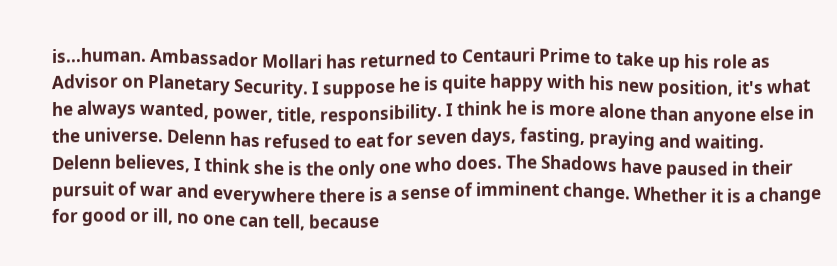is...human. Ambassador Mollari has returned to Centauri Prime to take up his role as Advisor on Planetary Security. I suppose he is quite happy with his new position, it's what he always wanted, power, title, responsibility. I think he is more alone than anyone else in the universe. Delenn has refused to eat for seven days, fasting, praying and waiting. Delenn believes, I think she is the only one who does. The Shadows have paused in their pursuit of war and everywhere there is a sense of imminent change. Whether it is a change for good or ill, no one can tell, because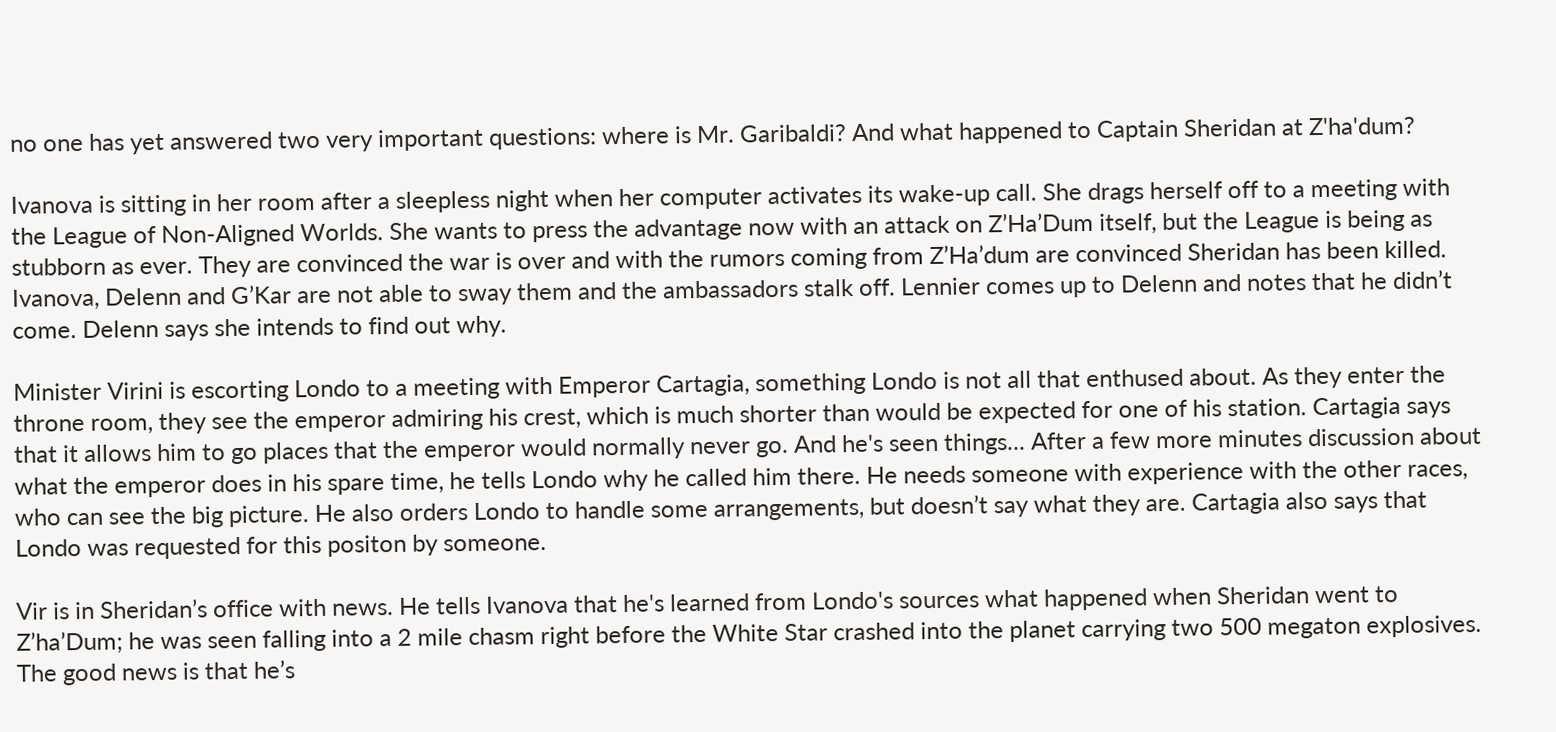no one has yet answered two very important questions: where is Mr. Garibaldi? And what happened to Captain Sheridan at Z'ha'dum?

Ivanova is sitting in her room after a sleepless night when her computer activates its wake-up call. She drags herself off to a meeting with the League of Non-Aligned Worlds. She wants to press the advantage now with an attack on Z’Ha’Dum itself, but the League is being as stubborn as ever. They are convinced the war is over and with the rumors coming from Z’Ha’dum are convinced Sheridan has been killed. Ivanova, Delenn and G’Kar are not able to sway them and the ambassadors stalk off. Lennier comes up to Delenn and notes that he didn’t come. Delenn says she intends to find out why.

Minister Virini is escorting Londo to a meeting with Emperor Cartagia, something Londo is not all that enthused about. As they enter the throne room, they see the emperor admiring his crest, which is much shorter than would be expected for one of his station. Cartagia says that it allows him to go places that the emperor would normally never go. And he's seen things... After a few more minutes discussion about what the emperor does in his spare time, he tells Londo why he called him there. He needs someone with experience with the other races, who can see the big picture. He also orders Londo to handle some arrangements, but doesn’t say what they are. Cartagia also says that Londo was requested for this positon by someone.

Vir is in Sheridan’s office with news. He tells Ivanova that he's learned from Londo's sources what happened when Sheridan went to Z’ha’Dum; he was seen falling into a 2 mile chasm right before the White Star crashed into the planet carrying two 500 megaton explosives. The good news is that he’s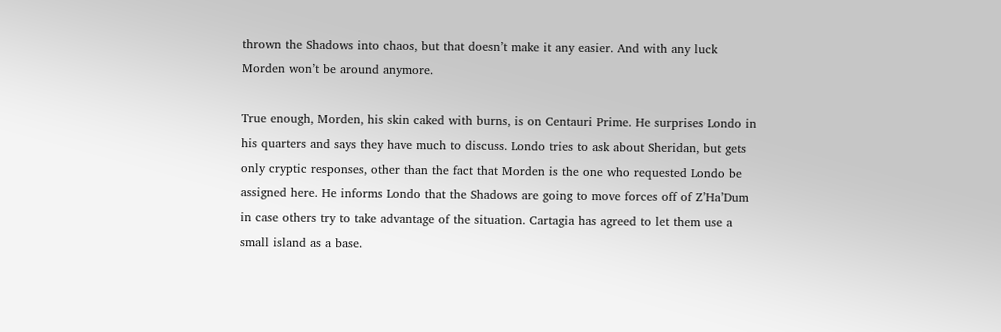thrown the Shadows into chaos, but that doesn’t make it any easier. And with any luck Morden won’t be around anymore.

True enough, Morden, his skin caked with burns, is on Centauri Prime. He surprises Londo in his quarters and says they have much to discuss. Londo tries to ask about Sheridan, but gets only cryptic responses, other than the fact that Morden is the one who requested Londo be assigned here. He informs Londo that the Shadows are going to move forces off of Z’Ha’Dum in case others try to take advantage of the situation. Cartagia has agreed to let them use a small island as a base.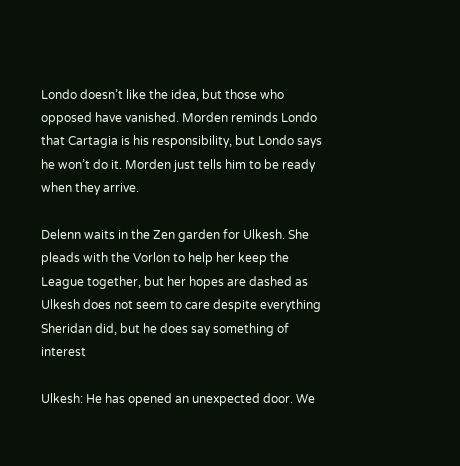Londo doesn’t like the idea, but those who opposed have vanished. Morden reminds Londo that Cartagia is his responsibility, but Londo says he won’t do it. Morden just tells him to be ready when they arrive.

Delenn waits in the Zen garden for Ulkesh. She pleads with the Vorlon to help her keep the League together, but her hopes are dashed as Ulkesh does not seem to care despite everything Sheridan did, but he does say something of interest

Ulkesh: He has opened an unexpected door. We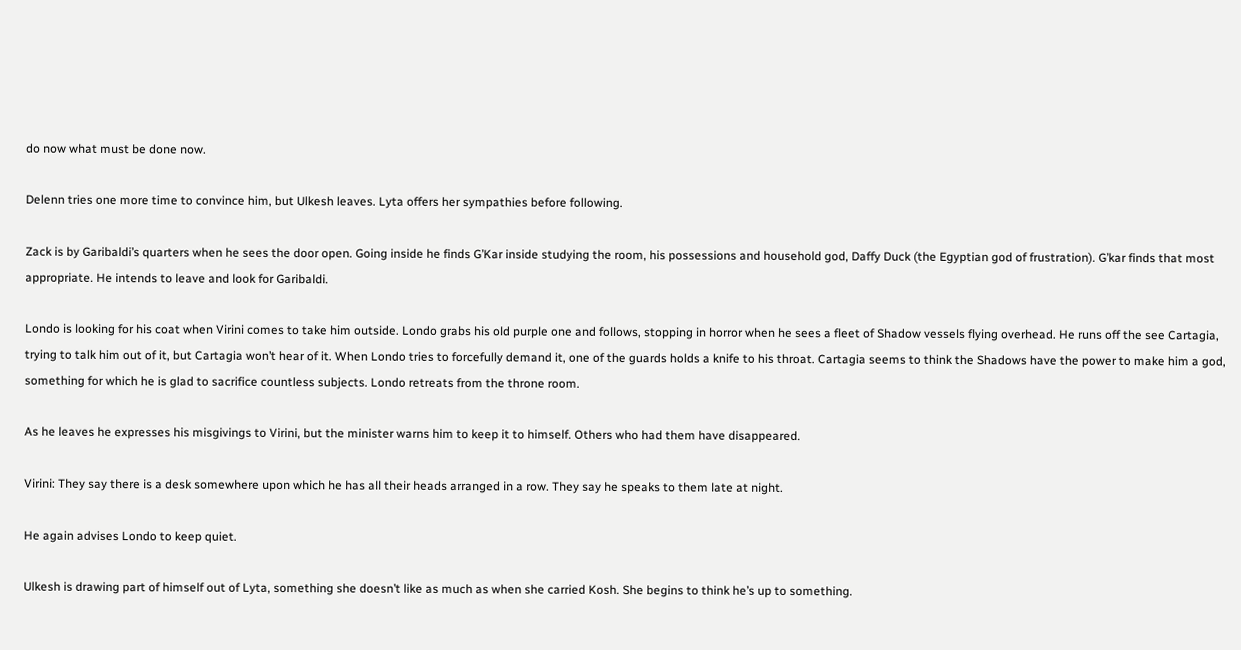do now what must be done now.

Delenn tries one more time to convince him, but Ulkesh leaves. Lyta offers her sympathies before following.

Zack is by Garibaldi’s quarters when he sees the door open. Going inside he finds G’Kar inside studying the room, his possessions and household god, Daffy Duck (the Egyptian god of frustration). G’kar finds that most appropriate. He intends to leave and look for Garibaldi.

Londo is looking for his coat when Virini comes to take him outside. Londo grabs his old purple one and follows, stopping in horror when he sees a fleet of Shadow vessels flying overhead. He runs off the see Cartagia, trying to talk him out of it, but Cartagia won’t hear of it. When Londo tries to forcefully demand it, one of the guards holds a knife to his throat. Cartagia seems to think the Shadows have the power to make him a god, something for which he is glad to sacrifice countless subjects. Londo retreats from the throne room.

As he leaves he expresses his misgivings to Virini, but the minister warns him to keep it to himself. Others who had them have disappeared.

Virini: They say there is a desk somewhere upon which he has all their heads arranged in a row. They say he speaks to them late at night.

He again advises Londo to keep quiet.

Ulkesh is drawing part of himself out of Lyta, something she doesn’t like as much as when she carried Kosh. She begins to think he’s up to something.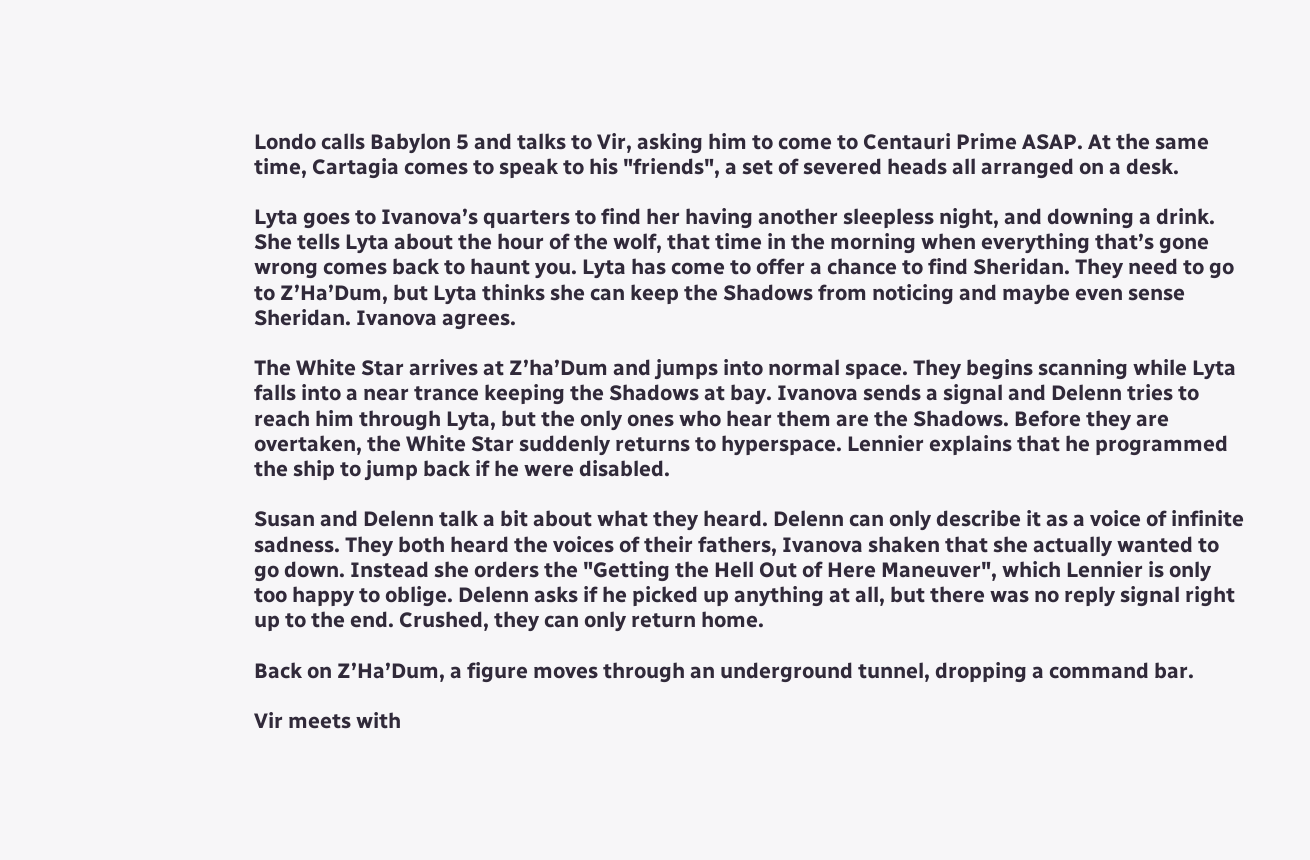Londo calls Babylon 5 and talks to Vir, asking him to come to Centauri Prime ASAP. At the same time, Cartagia comes to speak to his "friends", a set of severed heads all arranged on a desk.

Lyta goes to Ivanova’s quarters to find her having another sleepless night, and downing a drink. She tells Lyta about the hour of the wolf, that time in the morning when everything that’s gone wrong comes back to haunt you. Lyta has come to offer a chance to find Sheridan. They need to go to Z’Ha’Dum, but Lyta thinks she can keep the Shadows from noticing and maybe even sense Sheridan. Ivanova agrees.

The White Star arrives at Z’ha’Dum and jumps into normal space. They begins scanning while Lyta falls into a near trance keeping the Shadows at bay. Ivanova sends a signal and Delenn tries to reach him through Lyta, but the only ones who hear them are the Shadows. Before they are overtaken, the White Star suddenly returns to hyperspace. Lennier explains that he programmed the ship to jump back if he were disabled.

Susan and Delenn talk a bit about what they heard. Delenn can only describe it as a voice of infinite sadness. They both heard the voices of their fathers, Ivanova shaken that she actually wanted to go down. Instead she orders the "Getting the Hell Out of Here Maneuver", which Lennier is only too happy to oblige. Delenn asks if he picked up anything at all, but there was no reply signal right up to the end. Crushed, they can only return home.

Back on Z’Ha’Dum, a figure moves through an underground tunnel, dropping a command bar.

Vir meets with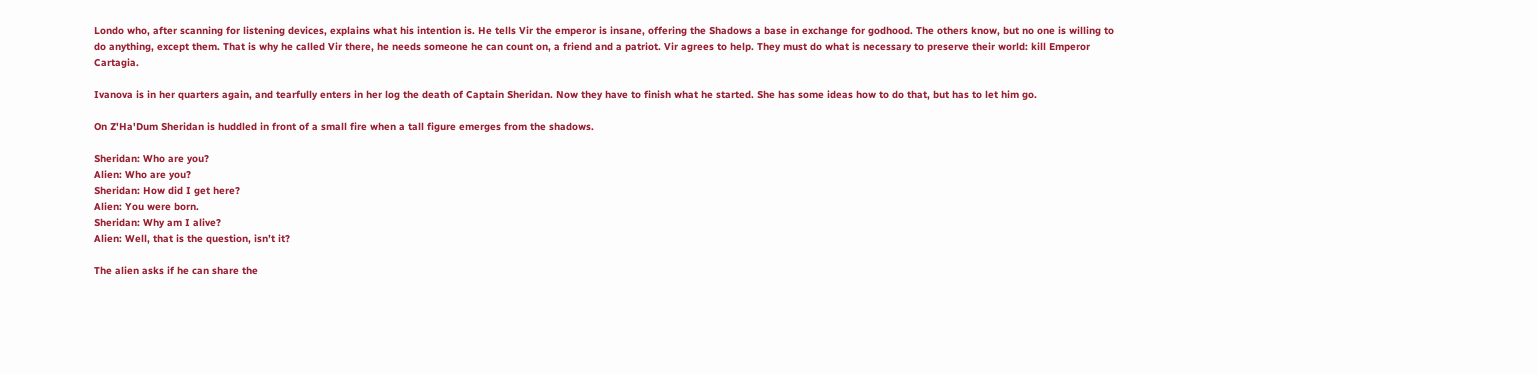Londo who, after scanning for listening devices, explains what his intention is. He tells Vir the emperor is insane, offering the Shadows a base in exchange for godhood. The others know, but no one is willing to do anything, except them. That is why he called Vir there, he needs someone he can count on, a friend and a patriot. Vir agrees to help. They must do what is necessary to preserve their world: kill Emperor Cartagia.

Ivanova is in her quarters again, and tearfully enters in her log the death of Captain Sheridan. Now they have to finish what he started. She has some ideas how to do that, but has to let him go.

On Z'Ha'Dum Sheridan is huddled in front of a small fire when a tall figure emerges from the shadows.

Sheridan: Who are you?
Alien: Who are you?
Sheridan: How did I get here?
Alien: You were born.
Sheridan: Why am I alive?
Alien: Well, that is the question, isn’t it?

The alien asks if he can share the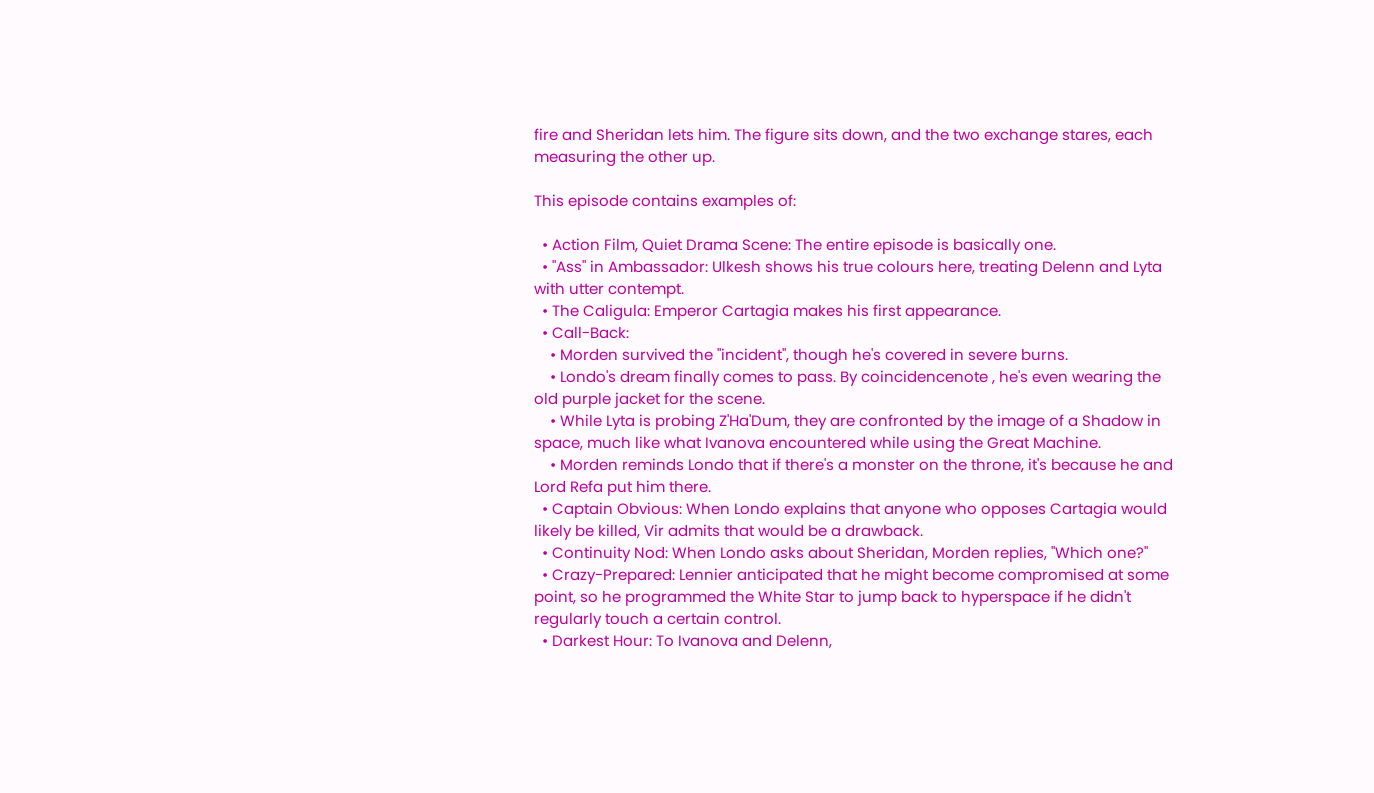fire and Sheridan lets him. The figure sits down, and the two exchange stares, each measuring the other up.

This episode contains examples of:

  • Action Film, Quiet Drama Scene: The entire episode is basically one.
  • "Ass" in Ambassador: Ulkesh shows his true colours here, treating Delenn and Lyta with utter contempt.
  • The Caligula: Emperor Cartagia makes his first appearance.
  • Call-Back:
    • Morden survived the "incident", though he's covered in severe burns.
    • Londo's dream finally comes to pass. By coincidencenote , he's even wearing the old purple jacket for the scene.
    • While Lyta is probing Z'Ha'Dum, they are confronted by the image of a Shadow in space, much like what Ivanova encountered while using the Great Machine.
    • Morden reminds Londo that if there's a monster on the throne, it's because he and Lord Refa put him there.
  • Captain Obvious: When Londo explains that anyone who opposes Cartagia would likely be killed, Vir admits that would be a drawback.
  • Continuity Nod: When Londo asks about Sheridan, Morden replies, "Which one?"
  • Crazy-Prepared: Lennier anticipated that he might become compromised at some point, so he programmed the White Star to jump back to hyperspace if he didn't regularly touch a certain control.
  • Darkest Hour: To Ivanova and Delenn,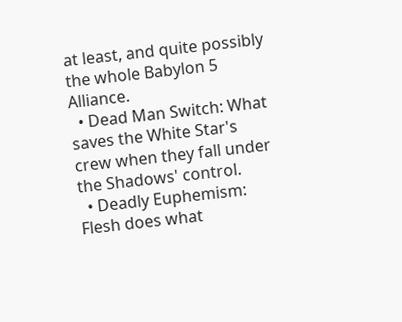at least, and quite possibly the whole Babylon 5 Alliance.
  • Dead Man Switch: What saves the White Star's crew when they fall under the Shadows' control.
  • Deadly Euphemism: Flesh does what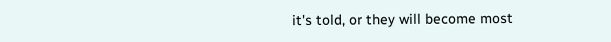it's told, or they will become most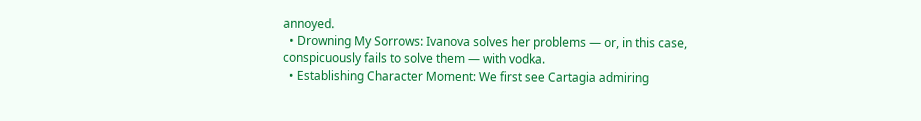annoyed.
  • Drowning My Sorrows: Ivanova solves her problems — or, in this case, conspicuously fails to solve them — with vodka.
  • Establishing Character Moment: We first see Cartagia admiring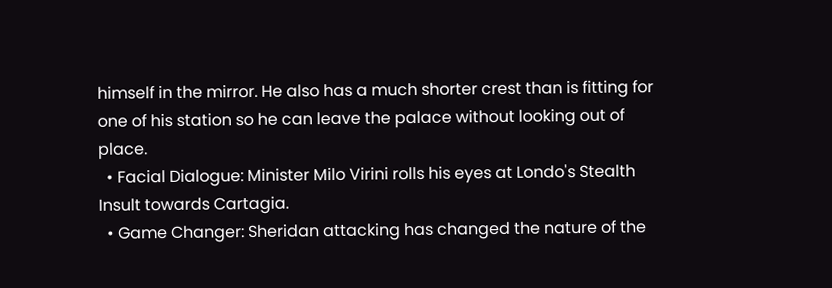himself in the mirror. He also has a much shorter crest than is fitting for one of his station so he can leave the palace without looking out of place.
  • Facial Dialogue: Minister Milo Virini rolls his eyes at Londo's Stealth Insult towards Cartagia.
  • Game Changer: Sheridan attacking has changed the nature of the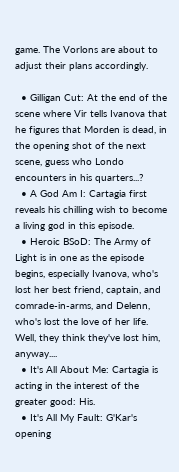game. The Vorlons are about to adjust their plans accordingly.

  • Gilligan Cut: At the end of the scene where Vir tells Ivanova that he figures that Morden is dead, in the opening shot of the next scene, guess who Londo encounters in his quarters...?
  • A God Am I: Cartagia first reveals his chilling wish to become a living god in this episode.
  • Heroic BSoD: The Army of Light is in one as the episode begins, especially Ivanova, who's lost her best friend, captain, and comrade-in-arms, and Delenn, who's lost the love of her life. Well, they think they've lost him, anyway....
  • It's All About Me: Cartagia is acting in the interest of the greater good: His.
  • It's All My Fault: G'Kar's opening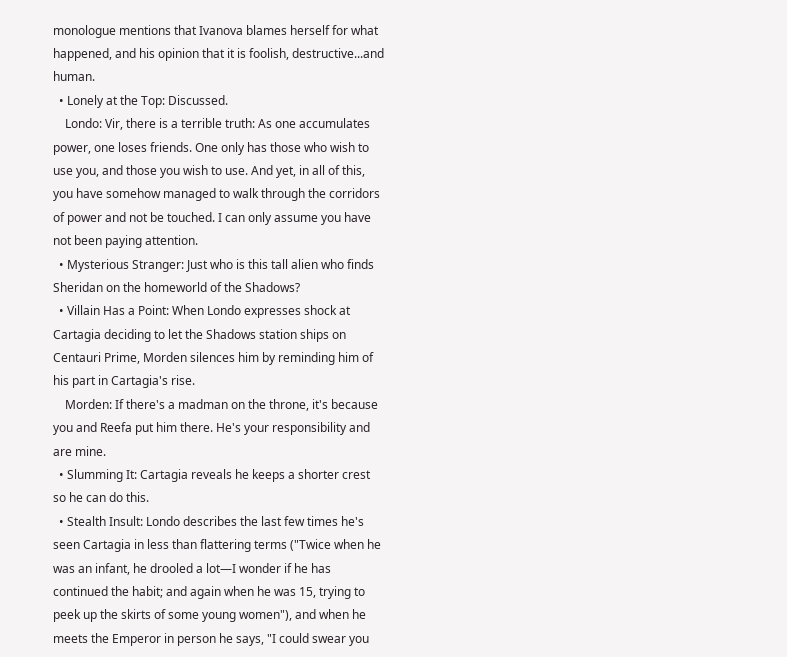monologue mentions that Ivanova blames herself for what happened, and his opinion that it is foolish, destructive...and human.
  • Lonely at the Top: Discussed.
    Londo: Vir, there is a terrible truth: As one accumulates power, one loses friends. One only has those who wish to use you, and those you wish to use. And yet, in all of this, you have somehow managed to walk through the corridors of power and not be touched. I can only assume you have not been paying attention.
  • Mysterious Stranger: Just who is this tall alien who finds Sheridan on the homeworld of the Shadows?
  • Villain Has a Point: When Londo expresses shock at Cartagia deciding to let the Shadows station ships on Centauri Prime, Morden silences him by reminding him of his part in Cartagia's rise.
    Morden: If there's a madman on the throne, it's because you and Reefa put him there. He's your responsibility and are mine.
  • Slumming It: Cartagia reveals he keeps a shorter crest so he can do this.
  • Stealth Insult: Londo describes the last few times he's seen Cartagia in less than flattering terms ("Twice when he was an infant, he drooled a lot—I wonder if he has continued the habit; and again when he was 15, trying to peek up the skirts of some young women"), and when he meets the Emperor in person he says, "I could swear you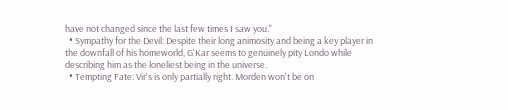have not changed since the last few times I saw you."
  • Sympathy for the Devil: Despite their long animosity and being a key player in the downfall of his homeworld, G'Kar seems to genuinely pity Londo while describing him as the loneliest being in the universe.
  • Tempting Fate: Vir's is only partially right. Morden won't be on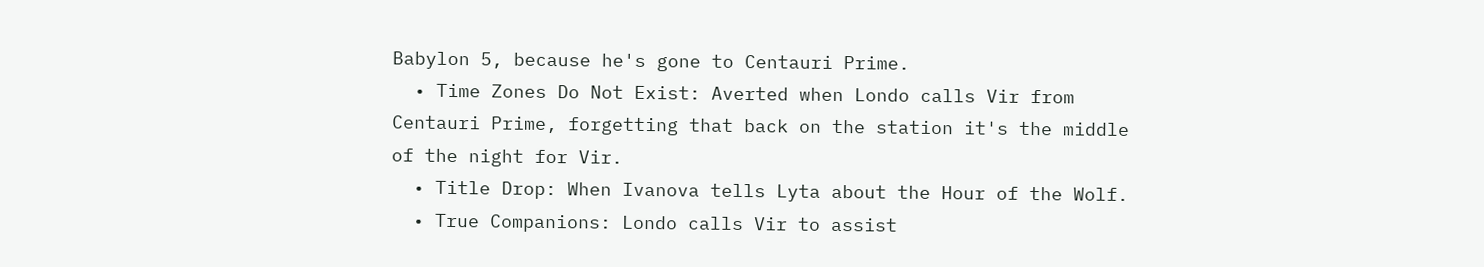Babylon 5, because he's gone to Centauri Prime.
  • Time Zones Do Not Exist: Averted when Londo calls Vir from Centauri Prime, forgetting that back on the station it's the middle of the night for Vir.
  • Title Drop: When Ivanova tells Lyta about the Hour of the Wolf.
  • True Companions: Londo calls Vir to assist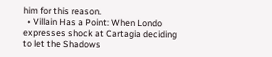him for this reason.
  • Villain Has a Point: When Londo expresses shock at Cartagia deciding to let the Shadows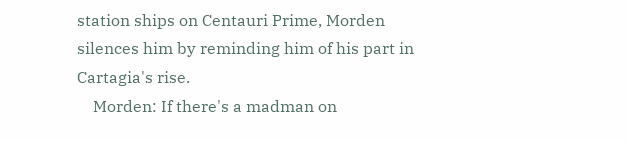station ships on Centauri Prime, Morden silences him by reminding him of his part in Cartagia's rise.
    Morden: If there's a madman on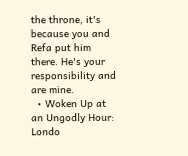the throne, it's because you and Refa put him there. He's your responsibility and are mine.
  • Woken Up at an Ungodly Hour: Londo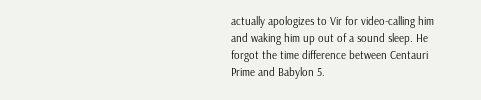actually apologizes to Vir for video-calling him and waking him up out of a sound sleep. He forgot the time difference between Centauri Prime and Babylon 5.